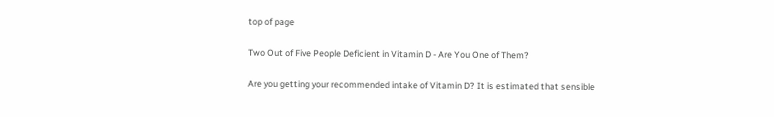top of page

Two Out of Five People Deficient in Vitamin D - Are You One of Them?

Are you getting your recommended intake of Vitamin D? It is estimated that sensible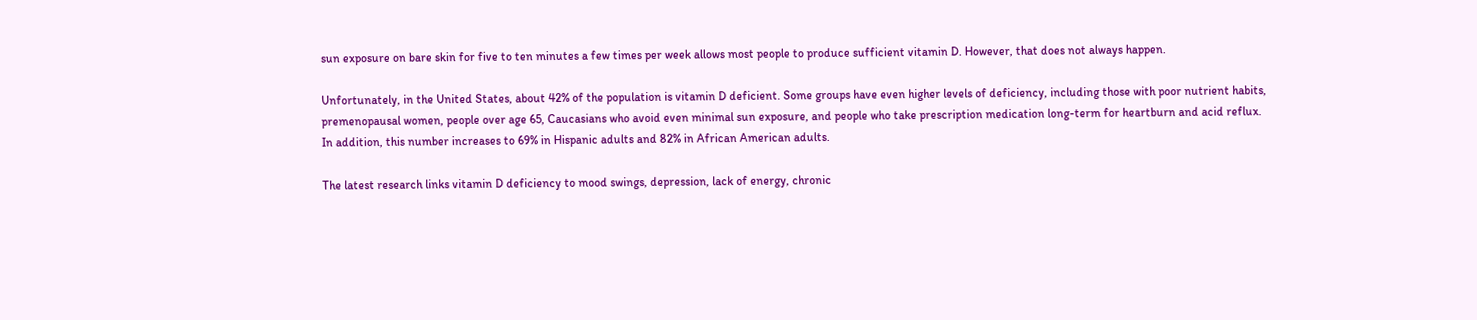sun exposure on bare skin for five to ten minutes a few times per week allows most people to produce sufficient vitamin D. However, that does not always happen.

Unfortunately, in the United States, about 42% of the population is vitamin D deficient. Some groups have even higher levels of deficiency, including those with poor nutrient habits, premenopausal women, people over age 65, Caucasians who avoid even minimal sun exposure, and people who take prescription medication long-term for heartburn and acid reflux. In addition, this number increases to 69% in Hispanic adults and 82% in African American adults.

The latest research links vitamin D deficiency to mood swings, depression, lack of energy, chronic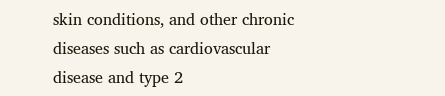skin conditions, and other chronic diseases such as cardiovascular disease and type 2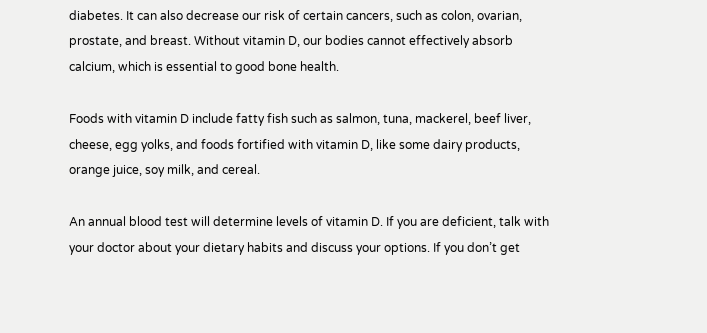diabetes. It can also decrease our risk of certain cancers, such as colon, ovarian, prostate, and breast. Without vitamin D, our bodies cannot effectively absorb calcium, which is essential to good bone health.

Foods with vitamin D include fatty fish such as salmon, tuna, mackerel, beef liver, cheese, egg yolks, and foods fortified with vitamin D, like some dairy products, orange juice, soy milk, and cereal.

An annual blood test will determine levels of vitamin D. If you are deficient, talk with your doctor about your dietary habits and discuss your options. If you don’t get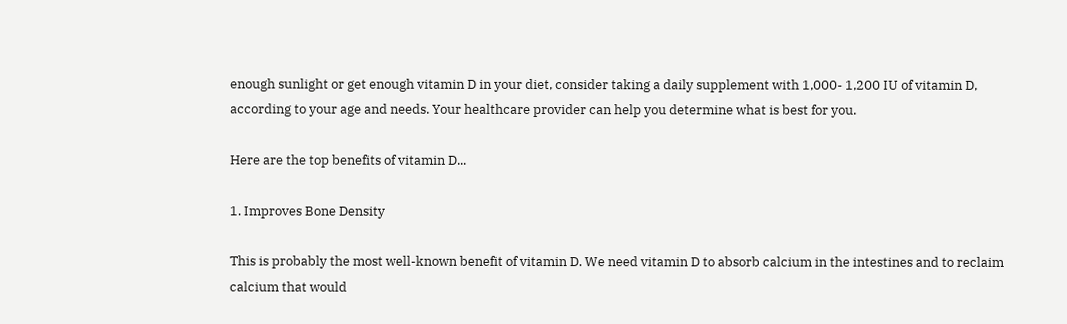enough sunlight or get enough vitamin D in your diet, consider taking a daily supplement with 1,000- 1,200 IU of vitamin D, according to your age and needs. Your healthcare provider can help you determine what is best for you.

Here are the top benefits of vitamin D...

1. Improves Bone Density

This is probably the most well-known benefit of vitamin D. We need vitamin D to absorb calcium in the intestines and to reclaim calcium that would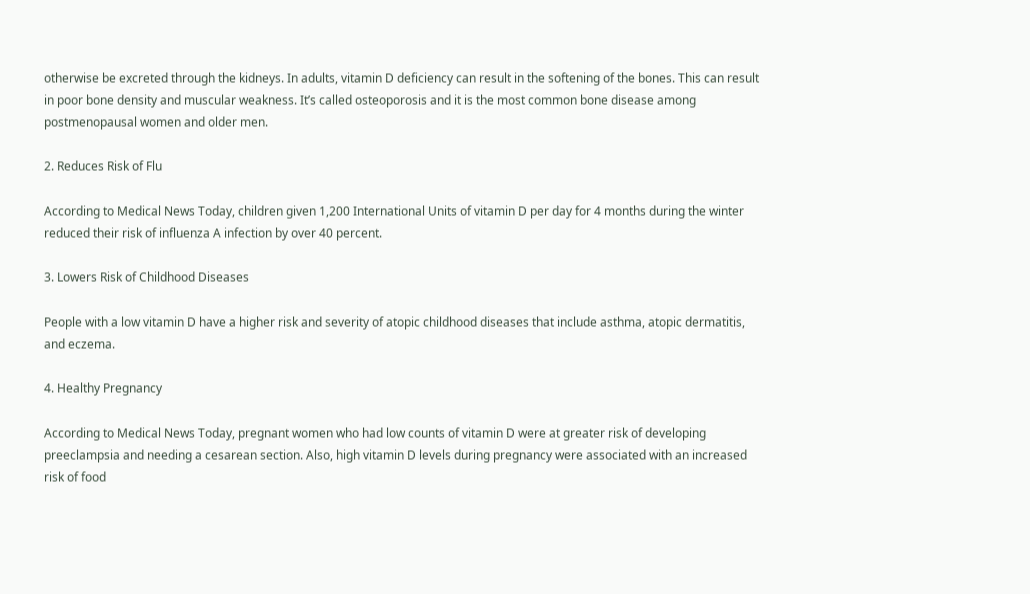otherwise be excreted through the kidneys. In adults, vitamin D deficiency can result in the softening of the bones. This can result in poor bone density and muscular weakness. It’s called osteoporosis and it is the most common bone disease among postmenopausal women and older men.

2. Reduces Risk of Flu

According to Medical News Today, children given 1,200 International Units of vitamin D per day for 4 months during the winter reduced their risk of influenza A infection by over 40 percent.

3. Lowers Risk of Childhood Diseases

People with a low vitamin D have a higher risk and severity of atopic childhood diseases that include asthma, atopic dermatitis, and eczema.

4. Healthy Pregnancy

According to Medical News Today, pregnant women who had low counts of vitamin D were at greater risk of developing preeclampsia and needing a cesarean section. Also, high vitamin D levels during pregnancy were associated with an increased risk of food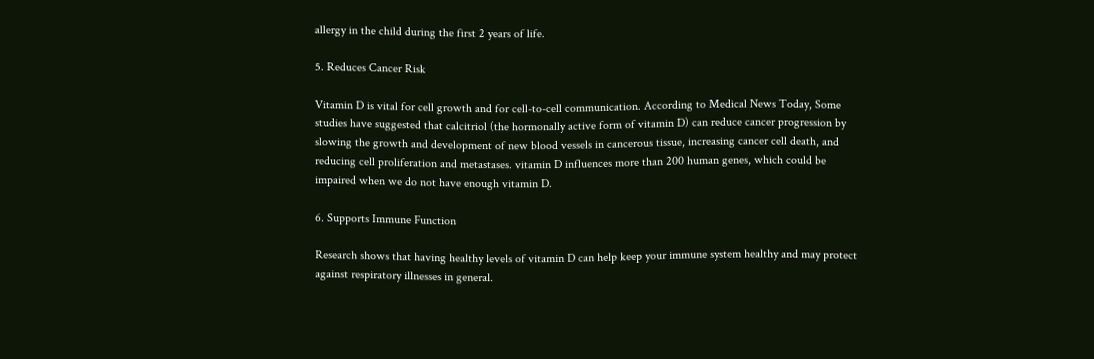allergy in the child during the first 2 years of life.

5. Reduces Cancer Risk

Vitamin D is vital for cell growth and for cell-to-cell communication. According to Medical News Today, Some studies have suggested that calcitriol (the hormonally active form of vitamin D) can reduce cancer progression by slowing the growth and development of new blood vessels in cancerous tissue, increasing cancer cell death, and reducing cell proliferation and metastases. vitamin D influences more than 200 human genes, which could be impaired when we do not have enough vitamin D.

6. Supports Immune Function

Research shows that having healthy levels of vitamin D can help keep your immune system healthy and may protect against respiratory illnesses in general.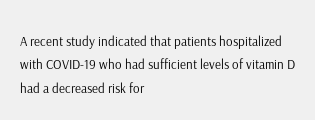A recent study indicated that patients hospitalized with COVID-19 who had sufficient levels of vitamin D had a decreased risk for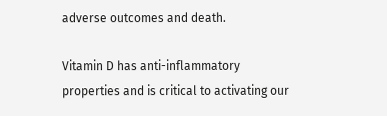adverse outcomes and death.

Vitamin D has anti-inflammatory properties and is critical to activating our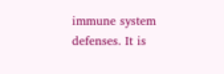immune system defenses. It is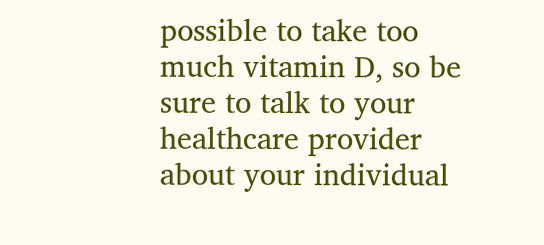possible to take too much vitamin D, so be sure to talk to your healthcare provider about your individual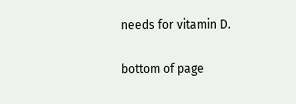needs for vitamin D.

bottom of page